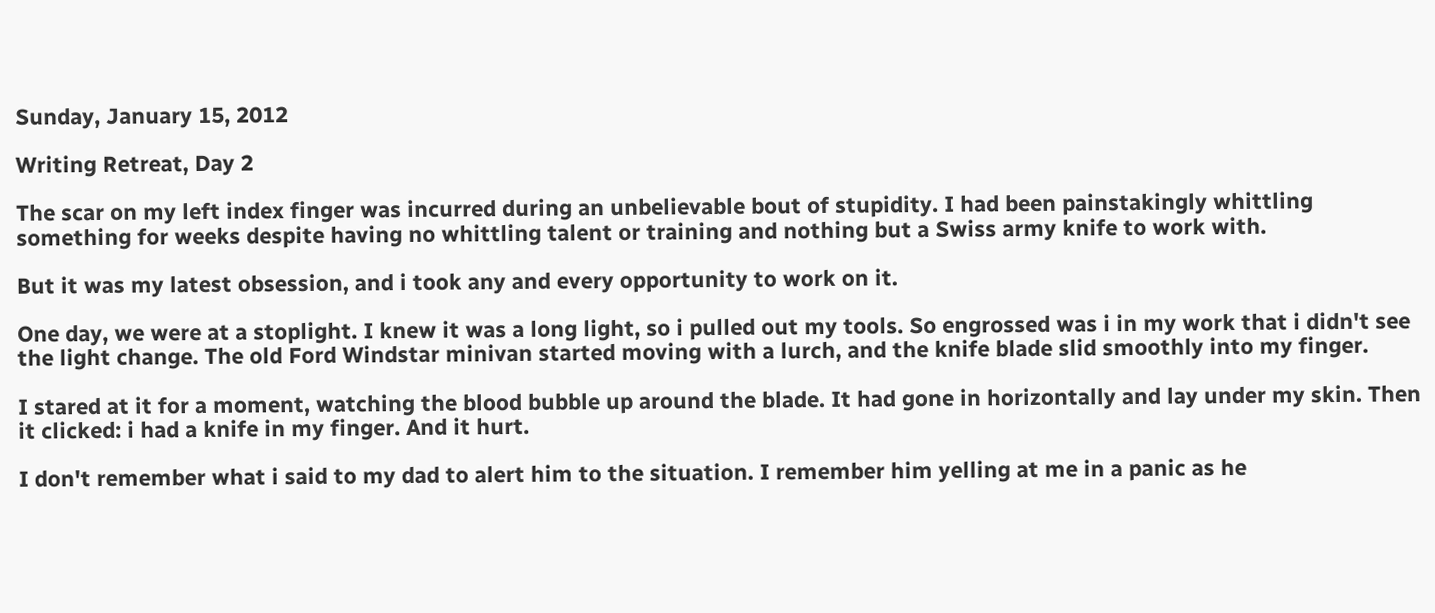Sunday, January 15, 2012

Writing Retreat, Day 2

The scar on my left index finger was incurred during an unbelievable bout of stupidity. I had been painstakingly whittling something for weeks despite having no whittling talent or training and nothing but a Swiss army knife to work with.

But it was my latest obsession, and i took any and every opportunity to work on it.

One day, we were at a stoplight. I knew it was a long light, so i pulled out my tools. So engrossed was i in my work that i didn't see the light change. The old Ford Windstar minivan started moving with a lurch, and the knife blade slid smoothly into my finger.

I stared at it for a moment, watching the blood bubble up around the blade. It had gone in horizontally and lay under my skin. Then it clicked: i had a knife in my finger. And it hurt.

I don't remember what i said to my dad to alert him to the situation. I remember him yelling at me in a panic as he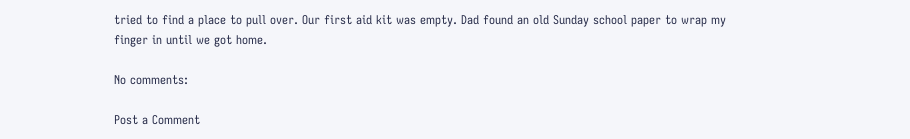tried to find a place to pull over. Our first aid kit was empty. Dad found an old Sunday school paper to wrap my finger in until we got home.

No comments:

Post a Comment